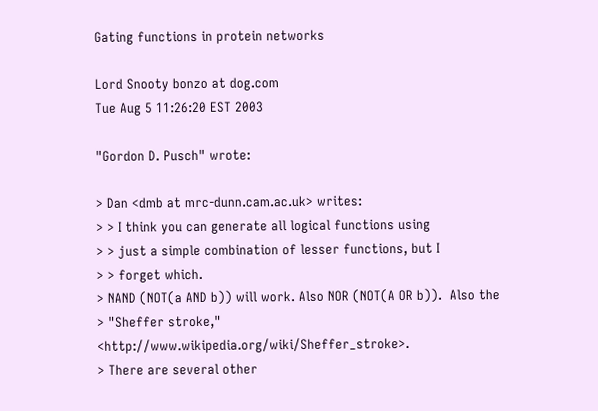Gating functions in protein networks

Lord Snooty bonzo at dog.com
Tue Aug 5 11:26:20 EST 2003

"Gordon D. Pusch" wrote:

> Dan <dmb at mrc-dunn.cam.ac.uk> writes:
> > I think you can generate all logical functions using
> > just a simple combination of lesser functions, but I
> > forget which.
> NAND (NOT(a AND b)) will work. Also NOR (NOT(A OR b)).  Also the
> "Sheffer stroke," <http://www.wikipedia.org/wiki/Sheffer_stroke>.
> There are several other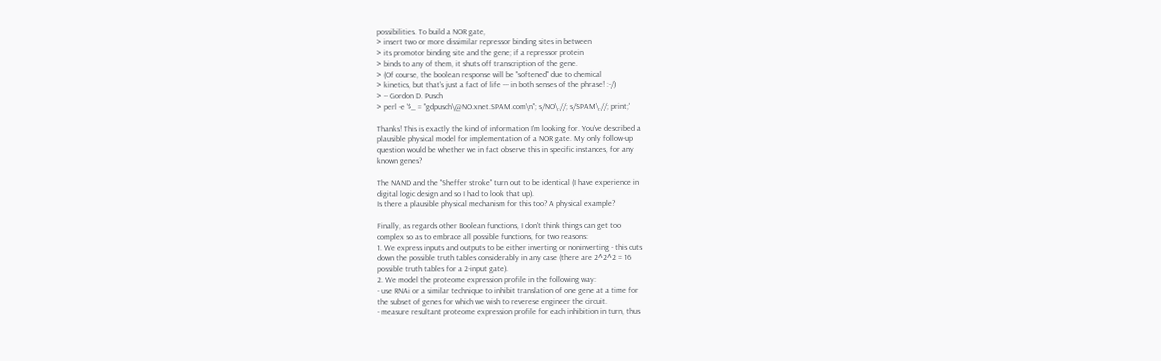possibilities. To build a NOR gate,
> insert two or more dissimilar repressor binding sites in between
> its promotor binding site and the gene; if a repressor protein
> binds to any of them, it shuts off transcription of the gene.
> (Of course, the boolean response will be "softened" due to chemical
> kinetics, but that's just a fact of life --- in both senses of the phrase! :-/)
> -- Gordon D. Pusch
> perl -e '$_ = "gdpusch\@NO.xnet.SPAM.com\n"; s/NO\.//; s/SPAM\.//; print;'

Thanks! This is exactly the kind of information I'm looking for. You've described a
plausible physical model for implementation of a NOR gate. My only follow-up
question would be whether we in fact observe this in specific instances, for any
known genes?

The NAND and the "Sheffer stroke" turn out to be identical (I have experience in
digital logic design and so I had to look that up).
Is there a plausible physical mechanism for this too? A physical example?

Finally, as regards other Boolean functions, I don't think things can get too
complex so as to embrace all possible functions, for two reasons:
1. We express inputs and outputs to be either inverting or noninverting - this cuts
down the possible truth tables considerably in any case (there are 2^2^2 = 16
possible truth tables for a 2-input gate).
2. We model the proteome expression profile in the following way:
- use RNAi or a similar technique to inhibit translation of one gene at a time for
the subset of genes for which we wish to reverese engineer the circuit.
- measure resultant proteome expression profile for each inhibition in turn, thus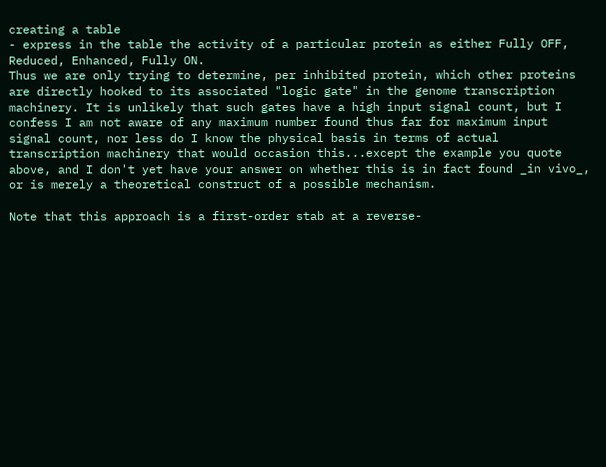creating a table
- express in the table the activity of a particular protein as either Fully OFF,
Reduced, Enhanced, Fully ON.
Thus we are only trying to determine, per inhibited protein, which other proteins
are directly hooked to its associated "logic gate" in the genome transcription
machinery. It is unlikely that such gates have a high input signal count, but I
confess I am not aware of any maximum number found thus far for maximum input
signal count, nor less do I know the physical basis in terms of actual
transcription machinery that would occasion this...except the example you quote
above, and I don't yet have your answer on whether this is in fact found _in vivo_,
or is merely a theoretical construct of a possible mechanism.

Note that this approach is a first-order stab at a reverse-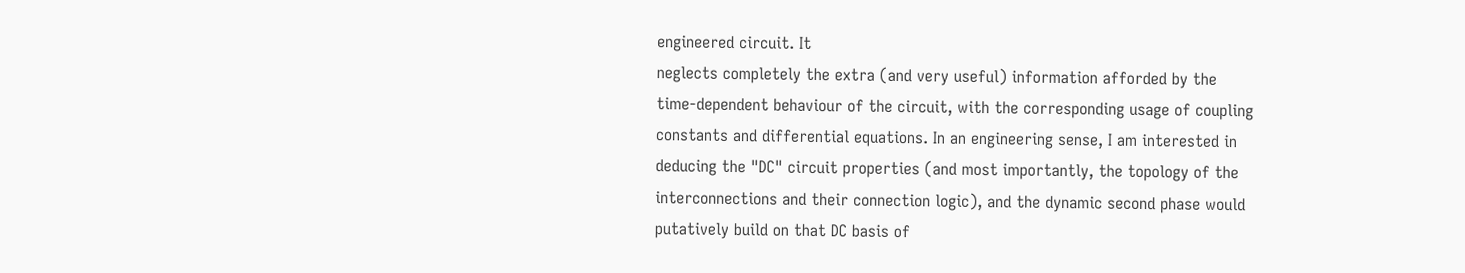engineered circuit. It
neglects completely the extra (and very useful) information afforded by the
time-dependent behaviour of the circuit, with the corresponding usage of coupling
constants and differential equations. In an engineering sense, I am interested in
deducing the "DC" circuit properties (and most importantly, the topology of the
interconnections and their connection logic), and the dynamic second phase would
putatively build on that DC basis of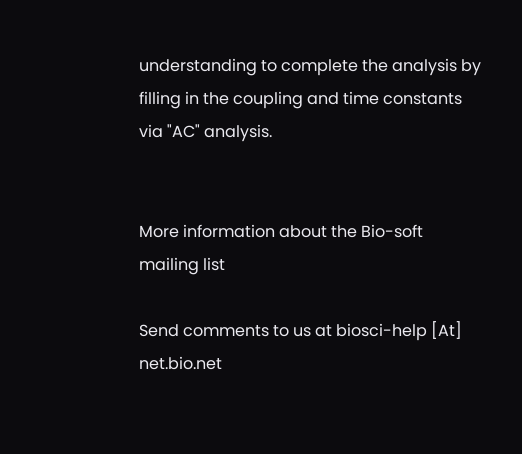understanding to complete the analysis by
filling in the coupling and time constants via "AC" analysis.


More information about the Bio-soft mailing list

Send comments to us at biosci-help [At] net.bio.net